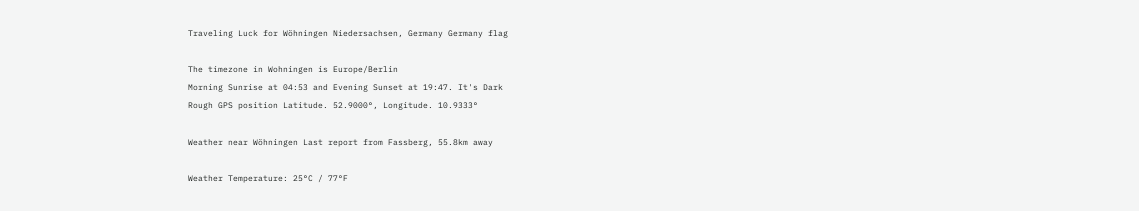Traveling Luck for Wöhningen Niedersachsen, Germany Germany flag

The timezone in Wohningen is Europe/Berlin
Morning Sunrise at 04:53 and Evening Sunset at 19:47. It's Dark
Rough GPS position Latitude. 52.9000°, Longitude. 10.9333°

Weather near Wöhningen Last report from Fassberg, 55.8km away

Weather Temperature: 25°C / 77°F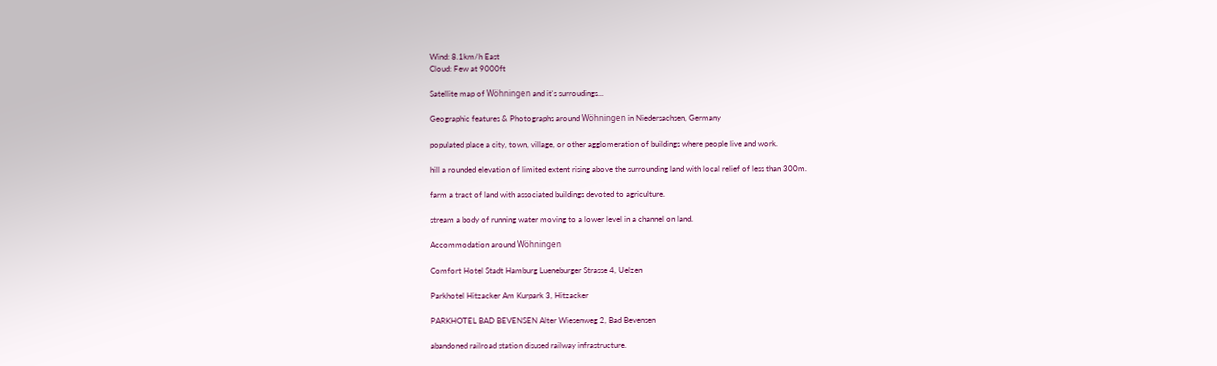Wind: 8.1km/h East
Cloud: Few at 9000ft

Satellite map of Wöhningen and it's surroudings...

Geographic features & Photographs around Wöhningen in Niedersachsen, Germany

populated place a city, town, village, or other agglomeration of buildings where people live and work.

hill a rounded elevation of limited extent rising above the surrounding land with local relief of less than 300m.

farm a tract of land with associated buildings devoted to agriculture.

stream a body of running water moving to a lower level in a channel on land.

Accommodation around Wöhningen

Comfort Hotel Stadt Hamburg Lueneburger Strasse 4, Uelzen

Parkhotel Hitzacker Am Kurpark 3, Hitzacker

PARKHOTEL BAD BEVENSEN Alter Wiesenweg 2, Bad Bevensen

abandoned railroad station disused railway infrastructure.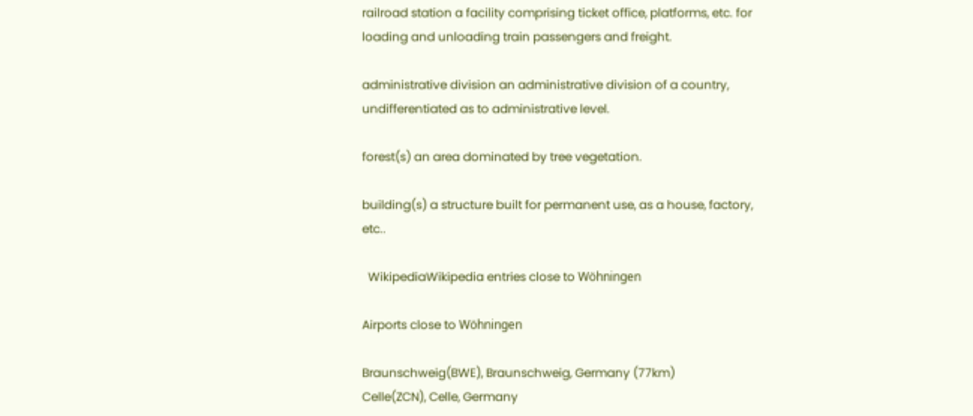railroad station a facility comprising ticket office, platforms, etc. for loading and unloading train passengers and freight.

administrative division an administrative division of a country, undifferentiated as to administrative level.

forest(s) an area dominated by tree vegetation.

building(s) a structure built for permanent use, as a house, factory, etc..

  WikipediaWikipedia entries close to Wöhningen

Airports close to Wöhningen

Braunschweig(BWE), Braunschweig, Germany (77km)
Celle(ZCN), Celle, Germany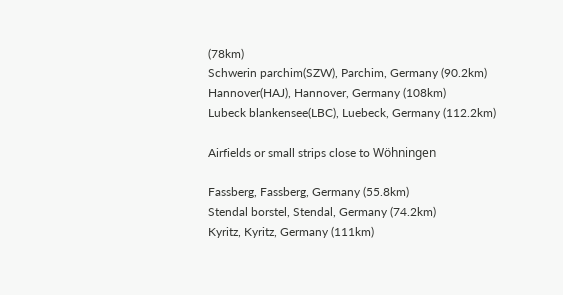(78km)
Schwerin parchim(SZW), Parchim, Germany (90.2km)
Hannover(HAJ), Hannover, Germany (108km)
Lubeck blankensee(LBC), Luebeck, Germany (112.2km)

Airfields or small strips close to Wöhningen

Fassberg, Fassberg, Germany (55.8km)
Stendal borstel, Stendal, Germany (74.2km)
Kyritz, Kyritz, Germany (111km)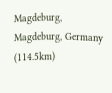Magdeburg, Magdeburg, Germany (114.5km)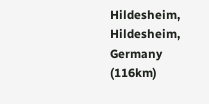Hildesheim, Hildesheim, Germany (116km)